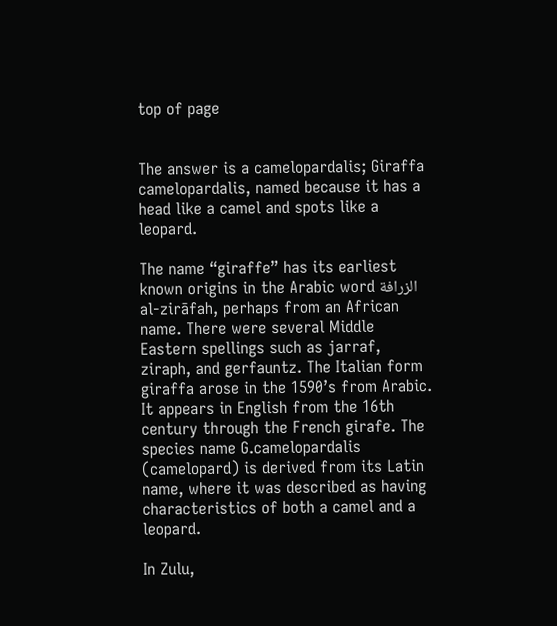top of page


The answer is a camelopardalis; Giraffa camelopardalis, named because it has a head like a camel and spots like a leopard.

The name “giraffe” has its earliest known origins in the Arabic word الزرافة al-zirāfah, perhaps from an African name. There were several Middle Eastern spellings such as jarraf, ziraph, and gerfauntz. The Italian form giraffa arose in the 1590’s from Arabic. It appears in English from the 16th century through the French girafe. The species name G.camelopardalis (camelopard) is derived from its Latin name, where it was described as having characteristics of both a camel and a leopard.

In Zulu,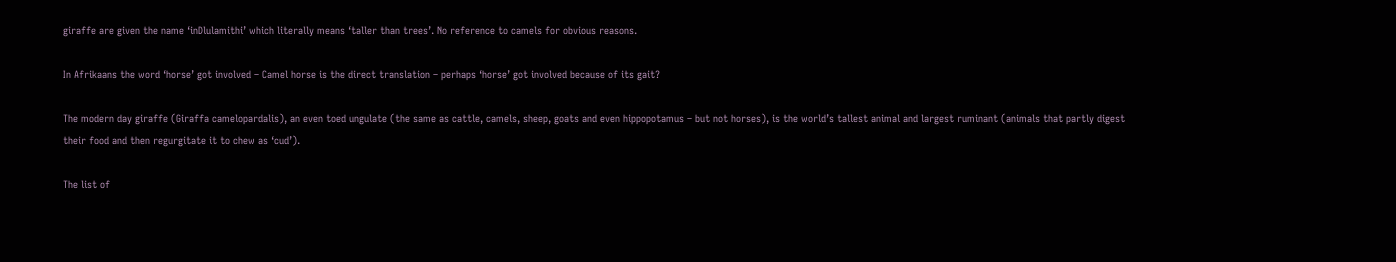giraffe are given the name ‘inDlulamithi’ which literally means ‘taller than trees’. No reference to camels for obvious reasons.

In Afrikaans the word ‘horse’ got involved – Camel horse is the direct translation – perhaps ‘horse’ got involved because of its gait?

The modern day giraffe (Giraffa camelopardalis), an even toed ungulate (the same as cattle, camels, sheep, goats and even hippopotamus – but not horses), is the world’s tallest animal and largest ruminant (animals that partly digest their food and then regurgitate it to chew as ‘cud’).

The list of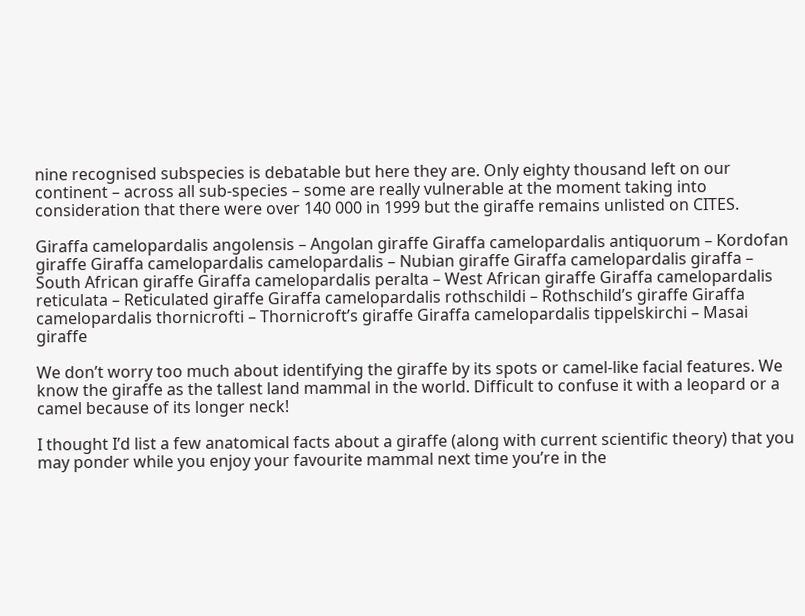nine recognised subspecies is debatable but here they are. Only eighty thousand left on our continent – across all sub-species – some are really vulnerable at the moment taking into consideration that there were over 140 000 in 1999 but the giraffe remains unlisted on CITES.

Giraffa camelopardalis angolensis – Angolan giraffe Giraffa camelopardalis antiquorum – Kordofan giraffe Giraffa camelopardalis camelopardalis – Nubian giraffe Giraffa camelopardalis giraffa – South African giraffe Giraffa camelopardalis peralta – West African giraffe Giraffa camelopardalis reticulata – Reticulated giraffe Giraffa camelopardalis rothschildi – Rothschild’s giraffe Giraffa camelopardalis thornicrofti – Thornicroft’s giraffe Giraffa camelopardalis tippelskirchi – Masai giraffe

We don’t worry too much about identifying the giraffe by its spots or camel-like facial features. We know the giraffe as the tallest land mammal in the world. Difficult to confuse it with a leopard or a camel because of its longer neck!

I thought I’d list a few anatomical facts about a giraffe (along with current scientific theory) that you may ponder while you enjoy your favourite mammal next time you’re in the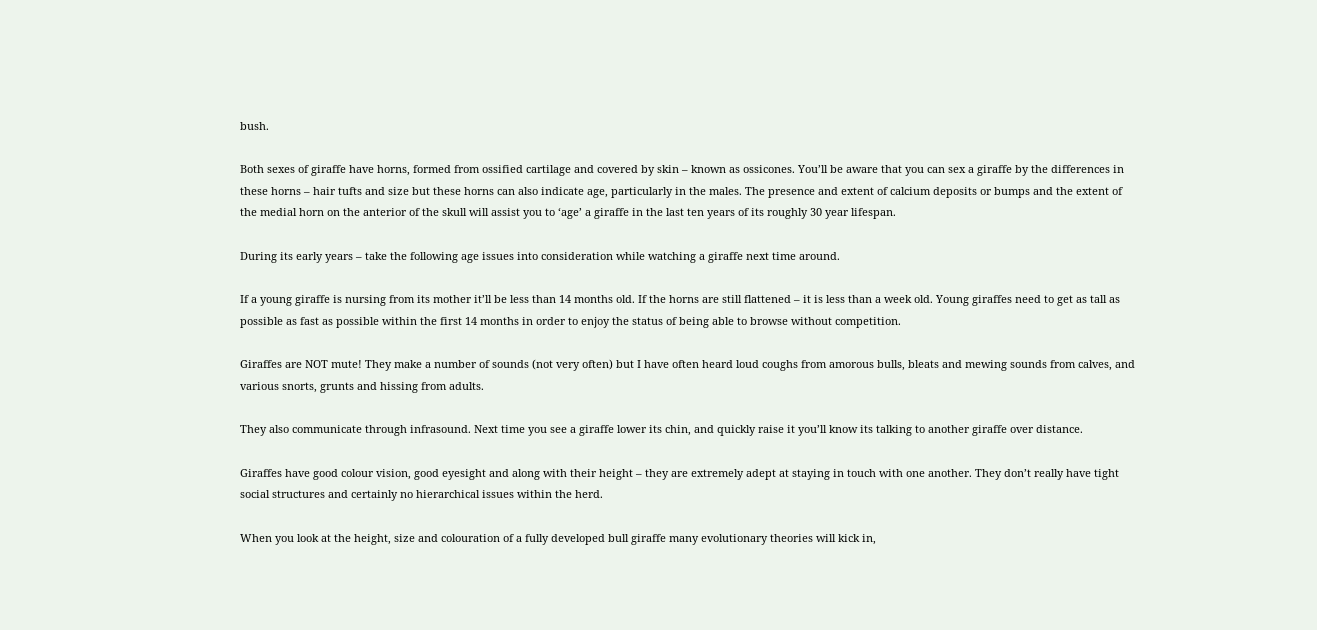bush.

Both sexes of giraffe have horns, formed from ossified cartilage and covered by skin – known as ossicones. You’ll be aware that you can sex a giraffe by the differences in these horns – hair tufts and size but these horns can also indicate age, particularly in the males. The presence and extent of calcium deposits or bumps and the extent of the medial horn on the anterior of the skull will assist you to ‘age’ a giraffe in the last ten years of its roughly 30 year lifespan.

During its early years – take the following age issues into consideration while watching a giraffe next time around.

If a young giraffe is nursing from its mother it’ll be less than 14 months old. If the horns are still flattened – it is less than a week old. Young giraffes need to get as tall as possible as fast as possible within the first 14 months in order to enjoy the status of being able to browse without competition.

Giraffes are NOT mute! They make a number of sounds (not very often) but I have often heard loud coughs from amorous bulls, bleats and mewing sounds from calves, and various snorts, grunts and hissing from adults.

They also communicate through infrasound. Next time you see a giraffe lower its chin, and quickly raise it you’ll know its talking to another giraffe over distance.

Giraffes have good colour vision, good eyesight and along with their height – they are extremely adept at staying in touch with one another. They don’t really have tight social structures and certainly no hierarchical issues within the herd.

When you look at the height, size and colouration of a fully developed bull giraffe many evolutionary theories will kick in,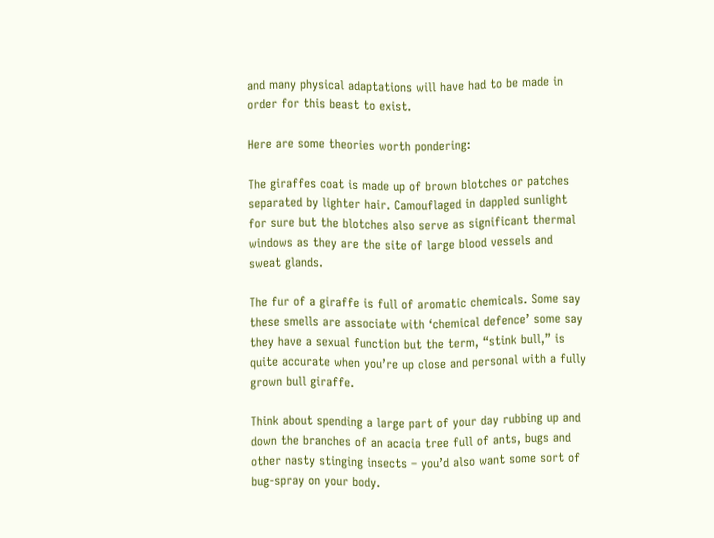and many physical adaptations will have had to be made in order for this beast to exist.

Here are some theories worth pondering:

The giraffes coat is made up of brown blotches or patches separated by lighter hair. Camouflaged in dappled sunlight for sure but the blotches also serve as significant thermal windows as they are the site of large blood vessels and sweat glands.

The fur of a giraffe is full of aromatic chemicals. Some say these smells are associate with ‘chemical defence’ some say they have a sexual function but the term, “stink bull,” is quite accurate when you’re up close and personal with a fully grown bull giraffe.

Think about spending a large part of your day rubbing up and down the branches of an acacia tree full of ants, bugs and other nasty stinging insects – you’d also want some sort of bug-spray on your body.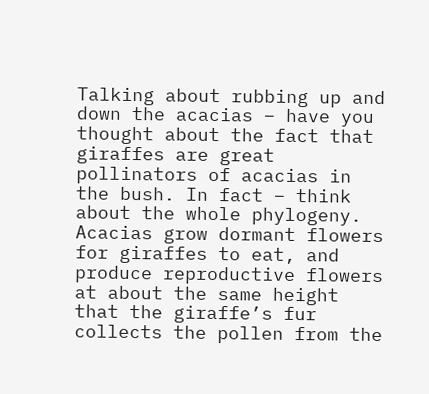Talking about rubbing up and down the acacias – have you thought about the fact that giraffes are great pollinators of acacias in the bush. In fact – think about the whole phylogeny. Acacias grow dormant flowers for giraffes to eat, and produce reproductive flowers at about the same height that the giraffe’s fur collects the pollen from the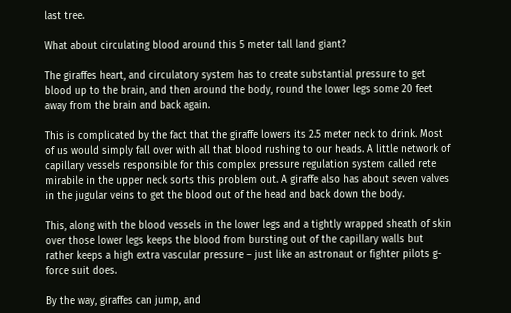last tree.

What about circulating blood around this 5 meter tall land giant?

The giraffes heart, and circulatory system has to create substantial pressure to get blood up to the brain, and then around the body, round the lower legs some 20 feet away from the brain and back again.

This is complicated by the fact that the giraffe lowers its 2.5 meter neck to drink. Most of us would simply fall over with all that blood rushing to our heads. A little network of capillary vessels responsible for this complex pressure regulation system called rete mirabile in the upper neck sorts this problem out. A giraffe also has about seven valves in the jugular veins to get the blood out of the head and back down the body.

This, along with the blood vessels in the lower legs and a tightly wrapped sheath of skin over those lower legs keeps the blood from bursting out of the capillary walls but rather keeps a high extra vascular pressure – just like an astronaut or fighter pilots g-force suit does.

By the way, giraffes can jump, and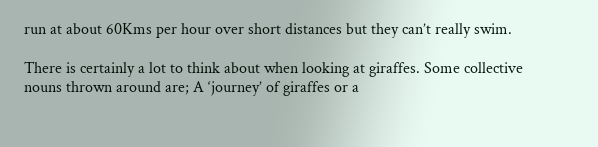run at about 60Kms per hour over short distances but they can’t really swim.

There is certainly a lot to think about when looking at giraffes. Some collective nouns thrown around are; A ‘journey’ of giraffes or a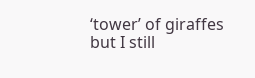‘tower’ of giraffes but I still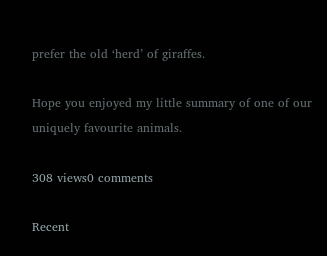prefer the old ‘herd’ of giraffes.

Hope you enjoyed my little summary of one of our uniquely favourite animals.

308 views0 comments

Recent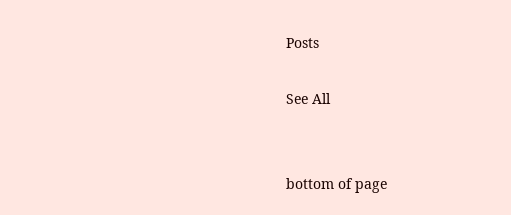Posts

See All


bottom of page